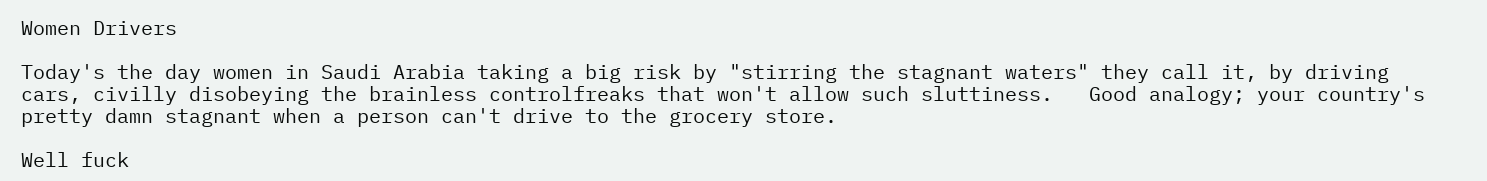Women Drivers

Today's the day women in Saudi Arabia taking a big risk by "stirring the stagnant waters" they call it, by driving cars, civilly disobeying the brainless controlfreaks that won't allow such sluttiness.   Good analogy; your country's pretty damn stagnant when a person can't drive to the grocery store.

Well fuck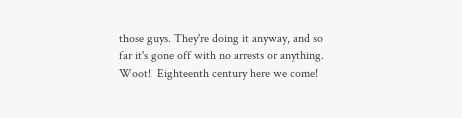those guys. They're doing it anyway, and so far it's gone off with no arrests or anything.   Woot!  Eighteenth century here we come!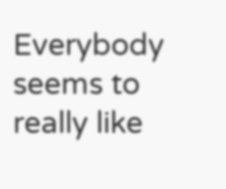Everybody seems to really like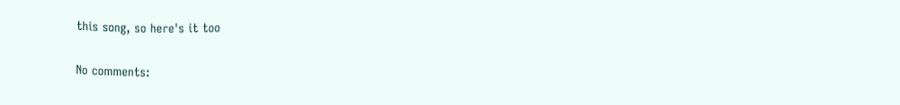this song, so here's it too

No comments: